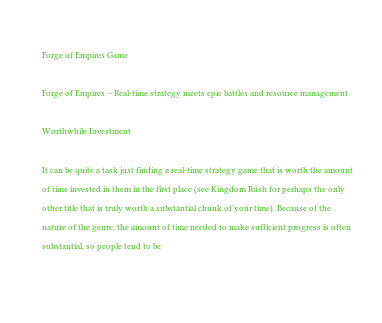Forge of Empires Game

Forge of Empires – Real-time strategy meets epic battles and resource management

Worthwhile Investment

It can be quite a task just finding a real-time strategy game that is worth the amount of time invested in them in the first place (see Kingdom Rush for perhaps the only other title that is truly worth a substantial chunk of your time). Because of the nature of the genre, the amount of time needed to make sufficient progress is often substantial, so people tend to be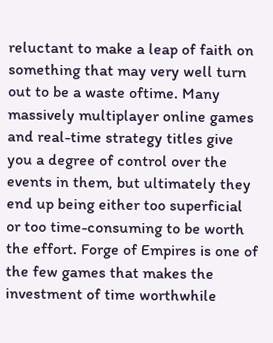reluctant to make a leap of faith on something that may very well turn out to be a waste oftime. Many massively multiplayer online games and real-time strategy titles give you a degree of control over the events in them, but ultimately they end up being either too superficial or too time-consuming to be worth the effort. Forge of Empires is one of the few games that makes the investment of time worthwhile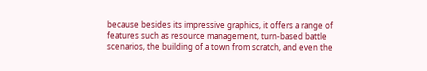because besides its impressive graphics, it offers a range of features such as resource management, turn-based battle scenarios, the building of a town from scratch, and even the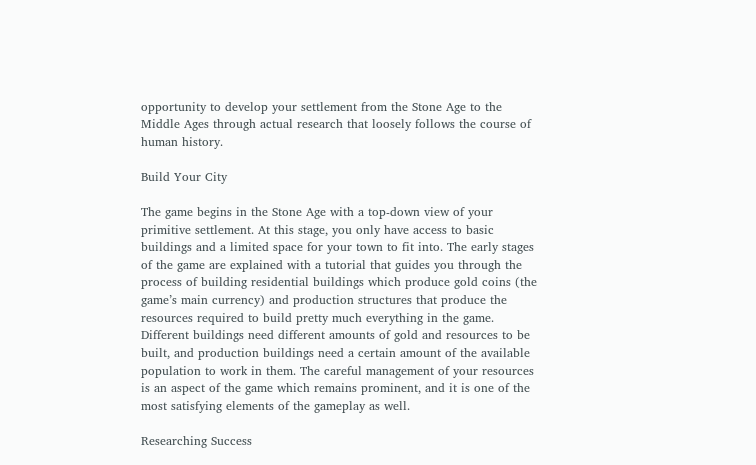opportunity to develop your settlement from the Stone Age to the Middle Ages through actual research that loosely follows the course of human history.

Build Your City

The game begins in the Stone Age with a top-down view of your primitive settlement. At this stage, you only have access to basic buildings and a limited space for your town to fit into. The early stages of the game are explained with a tutorial that guides you through the process of building residential buildings which produce gold coins (the game’s main currency) and production structures that produce the resources required to build pretty much everything in the game. Different buildings need different amounts of gold and resources to be built, and production buildings need a certain amount of the available population to work in them. The careful management of your resources is an aspect of the game which remains prominent, and it is one of the most satisfying elements of the gameplay as well.

Researching Success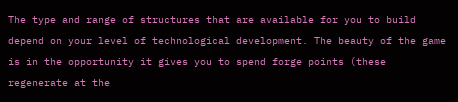The type and range of structures that are available for you to build depend on your level of technological development. The beauty of the game is in the opportunity it gives you to spend forge points (these regenerate at the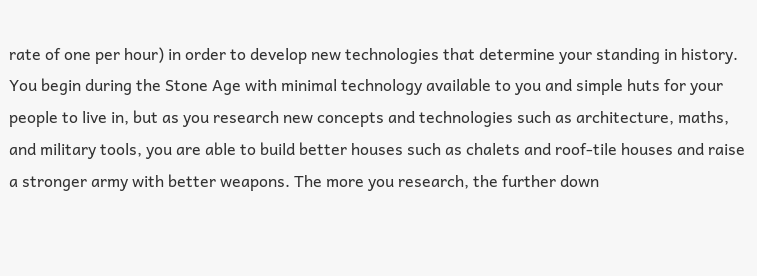rate of one per hour) in order to develop new technologies that determine your standing in history. You begin during the Stone Age with minimal technology available to you and simple huts for your people to live in, but as you research new concepts and technologies such as architecture, maths, and military tools, you are able to build better houses such as chalets and roof-tile houses and raise a stronger army with better weapons. The more you research, the further down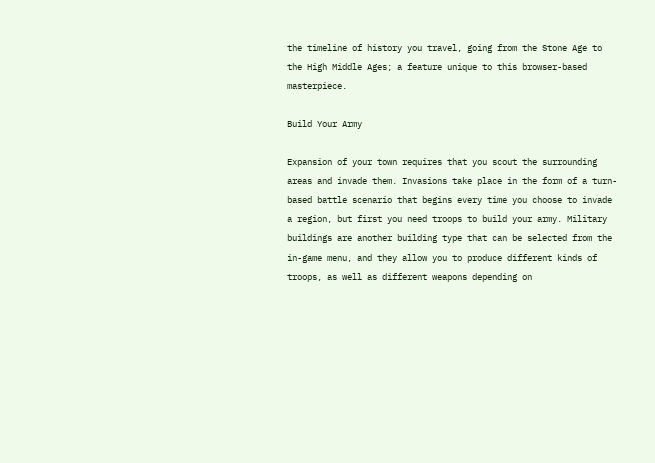the timeline of history you travel, going from the Stone Age to the High Middle Ages; a feature unique to this browser-based masterpiece.

Build Your Army

Expansion of your town requires that you scout the surrounding areas and invade them. Invasions take place in the form of a turn-based battle scenario that begins every time you choose to invade a region, but first you need troops to build your army. Military buildings are another building type that can be selected from the in-game menu, and they allow you to produce different kinds of troops, as well as different weapons depending on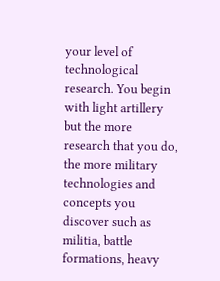your level of technological research. You begin with light artillery but the more research that you do, the more military technologies and concepts you discover such as militia, battle formations, heavy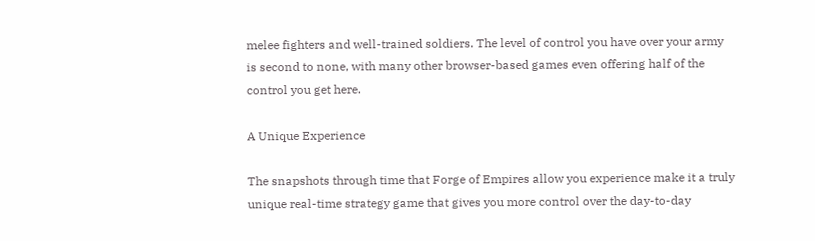melee fighters and well-trained soldiers. The level of control you have over your army is second to none, with many other browser-based games even offering half of the control you get here.

A Unique Experience

The snapshots through time that Forge of Empires allow you experience make it a truly unique real-time strategy game that gives you more control over the day-to-day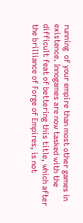running  of your empire than most other games in existence. Innogames are now tasked with the difficult feat of bettering this title, which after the brilliance of Forge of Empires, is not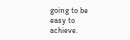going to be easy to achieve.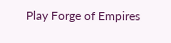Play Forge of Empires